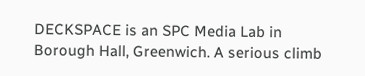DECKSPACE is an SPC Media Lab in Borough Hall, Greenwich. A serious climb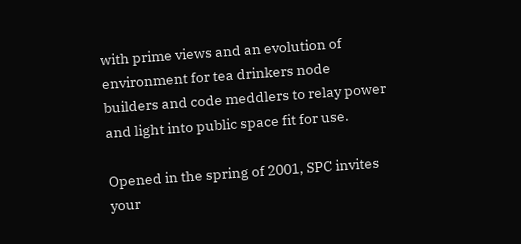with prime views and an evolution of environment for tea drinkers node builders and code meddlers to relay power and light into public space fit for use.

Opened in the spring of 2001, SPC invites your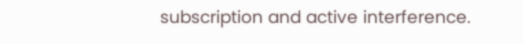subscription and active interference.